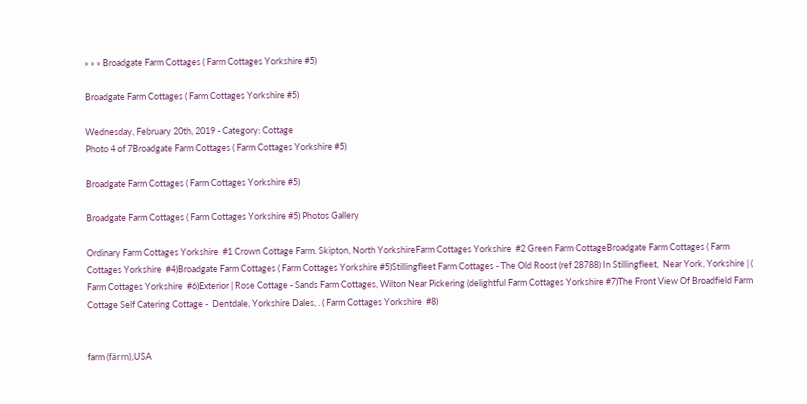» » » Broadgate Farm Cottages ( Farm Cottages Yorkshire #5)

Broadgate Farm Cottages ( Farm Cottages Yorkshire #5)

Wednesday, February 20th, 2019 - Category: Cottage
Photo 4 of 7Broadgate Farm Cottages ( Farm Cottages Yorkshire #5)

Broadgate Farm Cottages ( Farm Cottages Yorkshire #5)

Broadgate Farm Cottages ( Farm Cottages Yorkshire #5) Photos Gallery

Ordinary Farm Cottages Yorkshire  #1 Crown Cottage Farm. Skipton, North YorkshireFarm Cottages Yorkshire  #2 Green Farm CottageBroadgate Farm Cottages ( Farm Cottages Yorkshire  #4)Broadgate Farm Cottages ( Farm Cottages Yorkshire #5)Stillingfleet Farm Cottages - The Old Roost (ref 28788) In Stillingfleet,  Near York, Yorkshire | ( Farm Cottages Yorkshire  #6)Exterior | Rose Cottage - Sands Farm Cottages, Wilton Near Pickering (delightful Farm Cottages Yorkshire #7)The Front View Of Broadfield Farm Cottage Self Catering Cottage -  Dentdale, Yorkshire Dales, . ( Farm Cottages Yorkshire  #8)


farm (färm),USA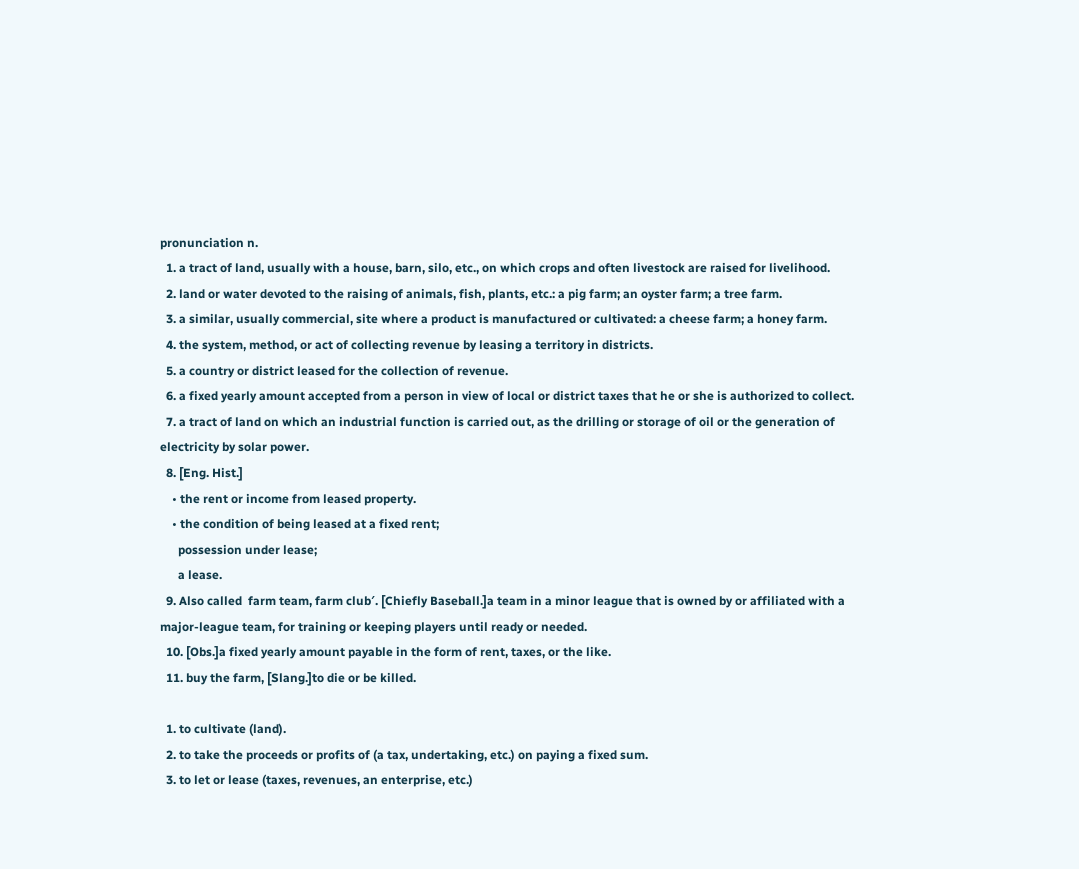pronunciation n.
  1. a tract of land, usually with a house, barn, silo, etc., on which crops and often livestock are raised for livelihood.
  2. land or water devoted to the raising of animals, fish, plants, etc.: a pig farm; an oyster farm; a tree farm.
  3. a similar, usually commercial, site where a product is manufactured or cultivated: a cheese farm; a honey farm.
  4. the system, method, or act of collecting revenue by leasing a territory in districts.
  5. a country or district leased for the collection of revenue.
  6. a fixed yearly amount accepted from a person in view of local or district taxes that he or she is authorized to collect.
  7. a tract of land on which an industrial function is carried out, as the drilling or storage of oil or the generation of electricity by solar power.
  8. [Eng. Hist.]
    • the rent or income from leased property.
    • the condition of being leased at a fixed rent;
      possession under lease;
      a lease.
  9. Also called  farm team, farm club′. [Chiefly Baseball.]a team in a minor league that is owned by or affiliated with a major-league team, for training or keeping players until ready or needed.
  10. [Obs.]a fixed yearly amount payable in the form of rent, taxes, or the like.
  11. buy the farm, [Slang.]to die or be killed.

  1. to cultivate (land).
  2. to take the proceeds or profits of (a tax, undertaking, etc.) on paying a fixed sum.
  3. to let or lease (taxes, revenues, an enterprise, etc.)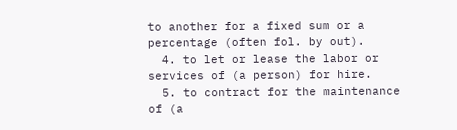to another for a fixed sum or a percentage (often fol. by out).
  4. to let or lease the labor or services of (a person) for hire.
  5. to contract for the maintenance of (a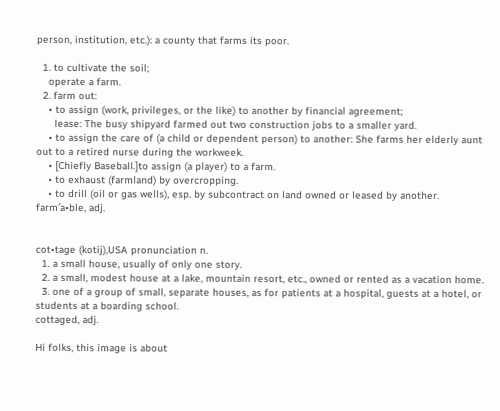person, institution, etc.): a county that farms its poor.

  1. to cultivate the soil;
    operate a farm.
  2. farm out:
    • to assign (work, privileges, or the like) to another by financial agreement;
      lease: The busy shipyard farmed out two construction jobs to a smaller yard.
    • to assign the care of (a child or dependent person) to another: She farms her elderly aunt out to a retired nurse during the workweek.
    • [Chiefly Baseball.]to assign (a player) to a farm.
    • to exhaust (farmland) by overcropping.
    • to drill (oil or gas wells), esp. by subcontract on land owned or leased by another.
farm′a•ble, adj.


cot•tage (kotij),USA pronunciation n.
  1. a small house, usually of only one story.
  2. a small, modest house at a lake, mountain resort, etc., owned or rented as a vacation home.
  3. one of a group of small, separate houses, as for patients at a hospital, guests at a hotel, or students at a boarding school.
cottaged, adj.

Hi folks, this image is about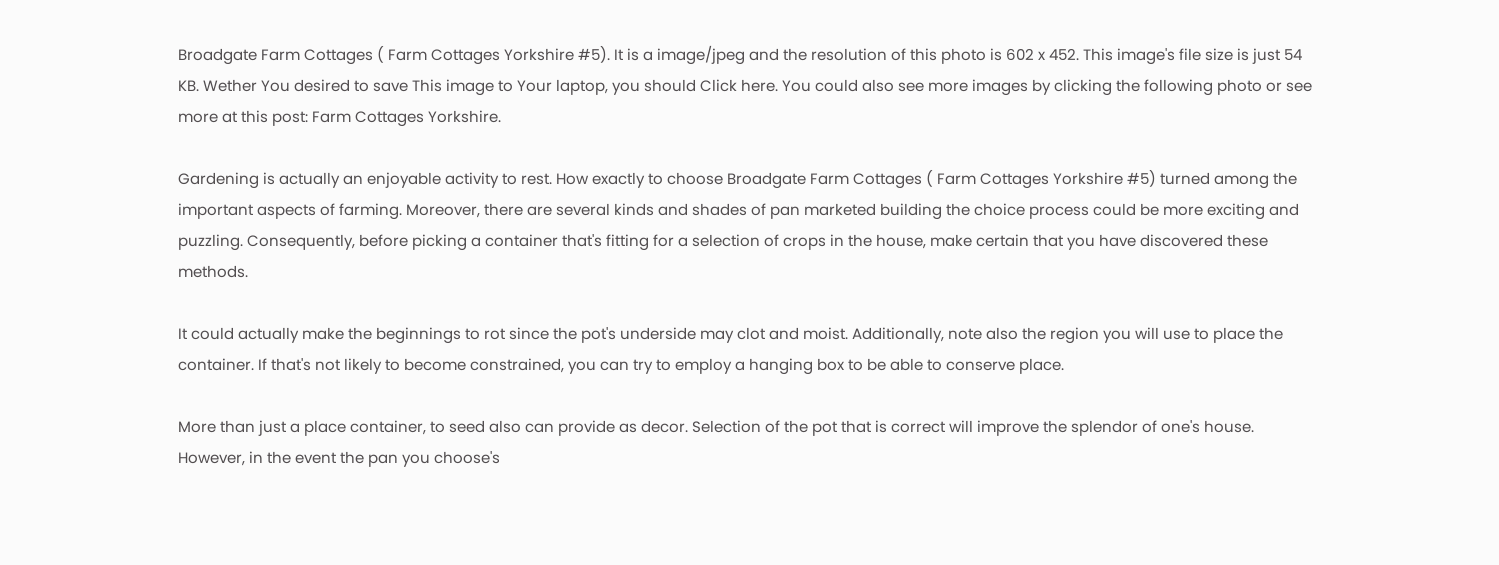Broadgate Farm Cottages ( Farm Cottages Yorkshire #5). It is a image/jpeg and the resolution of this photo is 602 x 452. This image's file size is just 54 KB. Wether You desired to save This image to Your laptop, you should Click here. You could also see more images by clicking the following photo or see more at this post: Farm Cottages Yorkshire.

Gardening is actually an enjoyable activity to rest. How exactly to choose Broadgate Farm Cottages ( Farm Cottages Yorkshire #5) turned among the important aspects of farming. Moreover, there are several kinds and shades of pan marketed building the choice process could be more exciting and puzzling. Consequently, before picking a container that's fitting for a selection of crops in the house, make certain that you have discovered these methods.

It could actually make the beginnings to rot since the pot's underside may clot and moist. Additionally, note also the region you will use to place the container. If that's not likely to become constrained, you can try to employ a hanging box to be able to conserve place.

More than just a place container, to seed also can provide as decor. Selection of the pot that is correct will improve the splendor of one's house. However, in the event the pan you choose's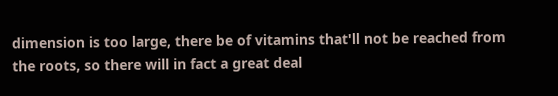dimension is too large, there be of vitamins that'll not be reached from the roots, so there will in fact a great deal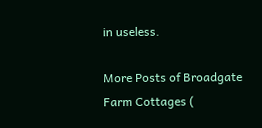in useless.

More Posts of Broadgate Farm Cottages (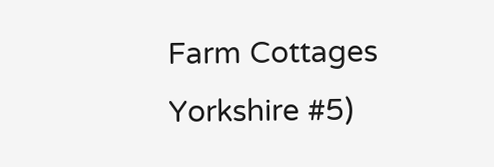Farm Cottages Yorkshire #5)